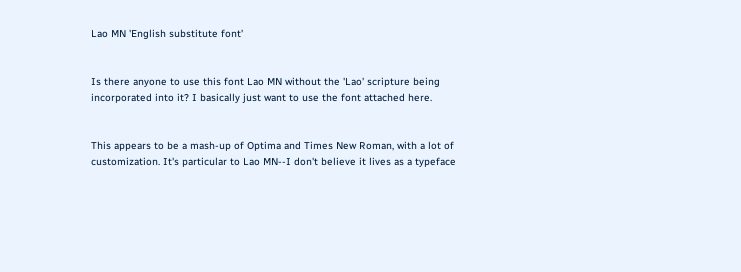Lao MN 'English substitute font'


Is there anyone to use this font Lao MN without the 'Lao' scripture being incorporated into it? I basically just want to use the font attached here.


This appears to be a mash-up of Optima and Times New Roman, with a lot of customization. It's particular to Lao MN--I don't believe it lives as a typeface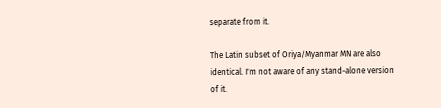separate from it.

The Latin subset of Oriya/Myanmar MN are also identical. I'm not aware of any stand-alone version of it.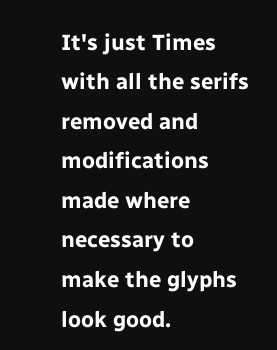It's just Times with all the serifs removed and modifications made where necessary to make the glyphs look good.